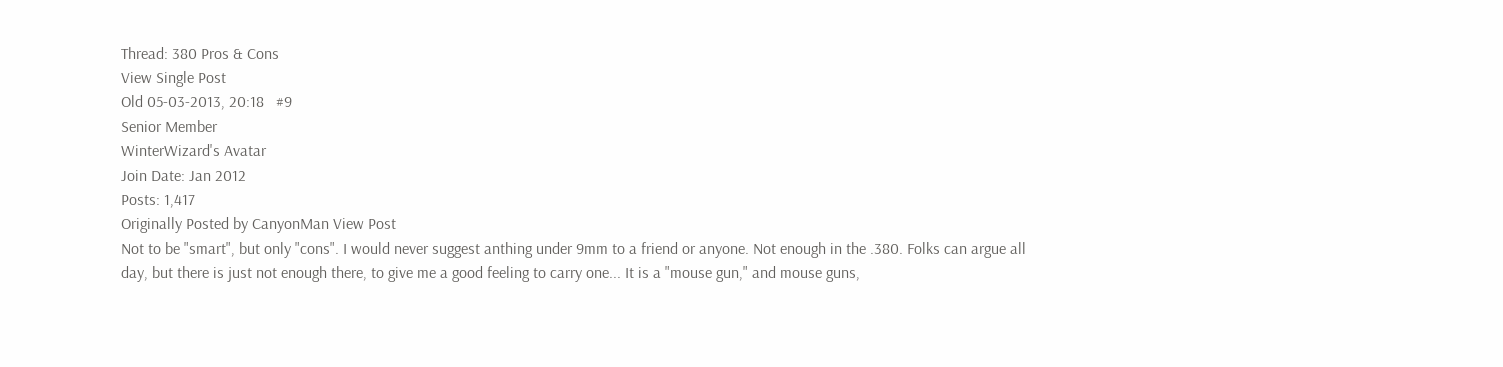Thread: 380 Pros & Cons
View Single Post
Old 05-03-2013, 20:18   #9
Senior Member
WinterWizard's Avatar
Join Date: Jan 2012
Posts: 1,417
Originally Posted by CanyonMan View Post
Not to be "smart", but only "cons". I would never suggest anthing under 9mm to a friend or anyone. Not enough in the .380. Folks can argue all day, but there is just not enough there, to give me a good feeling to carry one... It is a "mouse gun," and mouse guns,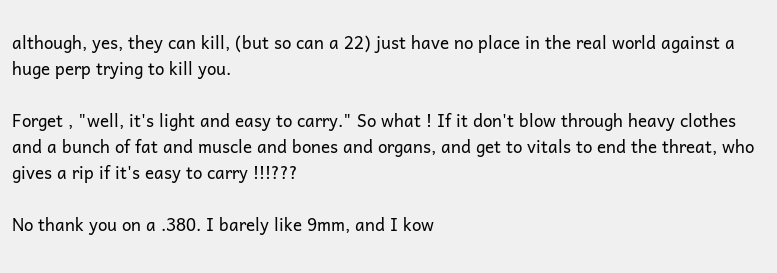although, yes, they can kill, (but so can a 22) just have no place in the real world against a huge perp trying to kill you.

Forget , "well, it's light and easy to carry." So what ! If it don't blow through heavy clothes and a bunch of fat and muscle and bones and organs, and get to vitals to end the threat, who gives a rip if it's easy to carry !!!???

No thank you on a .380. I barely like 9mm, and I kow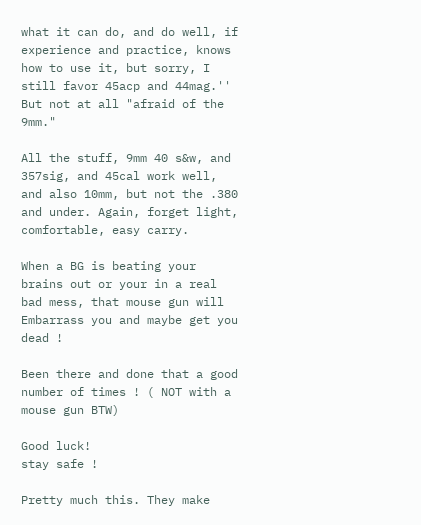what it can do, and do well, if experience and practice, knows how to use it, but sorry, I still favor 45acp and 44mag.'' But not at all "afraid of the 9mm."

All the stuff, 9mm 40 s&w, and 357sig, and 45cal work well, and also 10mm, but not the .380 and under. Again, forget light, comfortable, easy carry.

When a BG is beating your brains out or your in a real bad mess, that mouse gun will Embarrass you and maybe get you dead !

Been there and done that a good number of times ! ( NOT with a mouse gun BTW)

Good luck!
stay safe !

Pretty much this. They make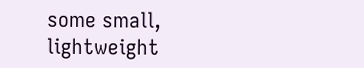some small, lightweight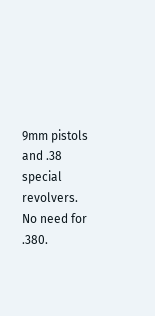9mm pistols and .38 special revolvers. No need for .380.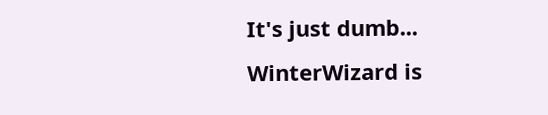It's just dumb...
WinterWizard is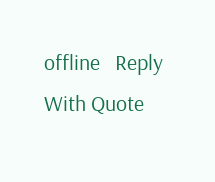offline   Reply With Quote